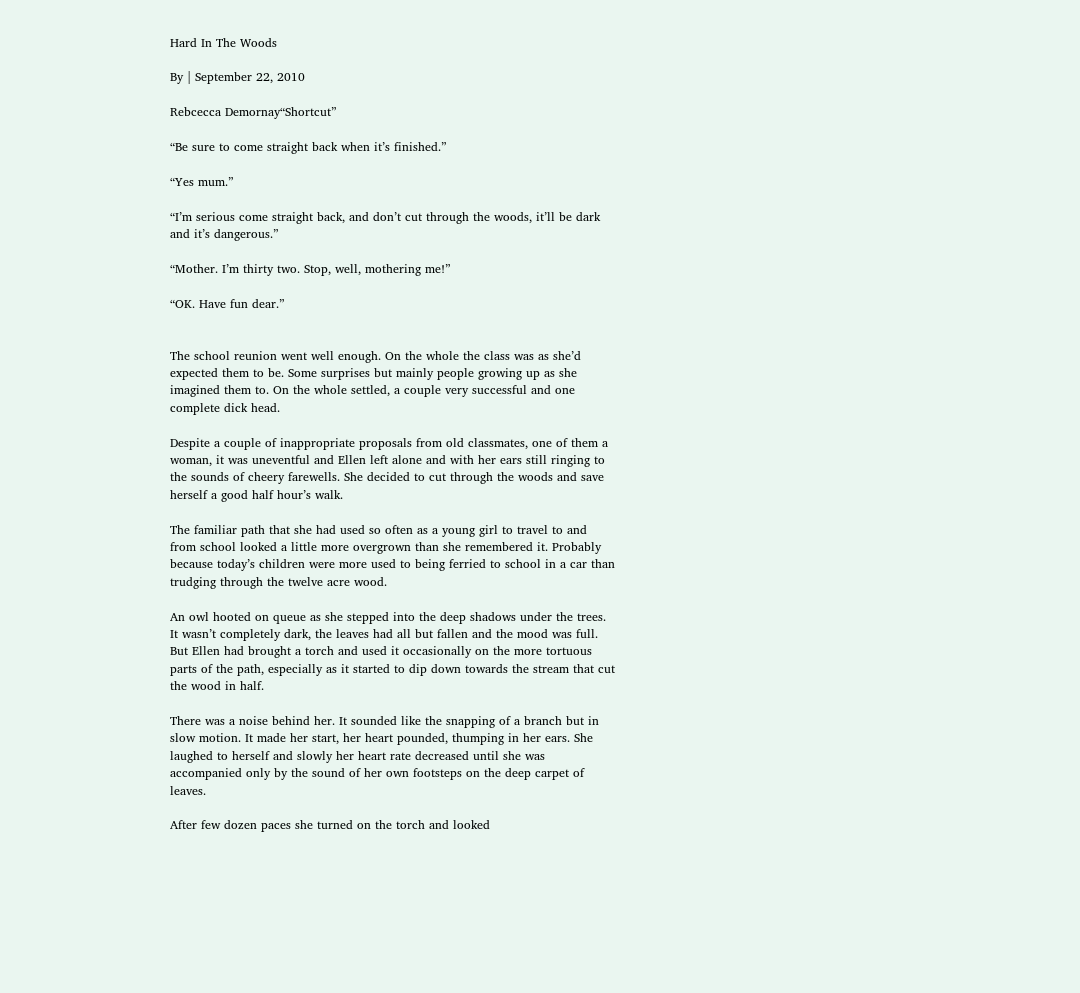Hard In The Woods

By | September 22, 2010

Rebcecca Demornay“Shortcut”

“Be sure to come straight back when it’s finished.”

“Yes mum.”

“I’m serious come straight back, and don’t cut through the woods, it’ll be dark and it’s dangerous.”

“Mother. I’m thirty two. Stop, well, mothering me!”

“OK. Have fun dear.”


The school reunion went well enough. On the whole the class was as she’d expected them to be. Some surprises but mainly people growing up as she imagined them to. On the whole settled, a couple very successful and one complete dick head.

Despite a couple of inappropriate proposals from old classmates, one of them a woman, it was uneventful and Ellen left alone and with her ears still ringing to the sounds of cheery farewells. She decided to cut through the woods and save herself a good half hour’s walk.

The familiar path that she had used so often as a young girl to travel to and from school looked a little more overgrown than she remembered it. Probably because today’s children were more used to being ferried to school in a car than trudging through the twelve acre wood.

An owl hooted on queue as she stepped into the deep shadows under the trees. It wasn’t completely dark, the leaves had all but fallen and the mood was full. But Ellen had brought a torch and used it occasionally on the more tortuous parts of the path, especially as it started to dip down towards the stream that cut the wood in half.

There was a noise behind her. It sounded like the snapping of a branch but in slow motion. It made her start, her heart pounded, thumping in her ears. She laughed to herself and slowly her heart rate decreased until she was accompanied only by the sound of her own footsteps on the deep carpet of leaves.

After few dozen paces she turned on the torch and looked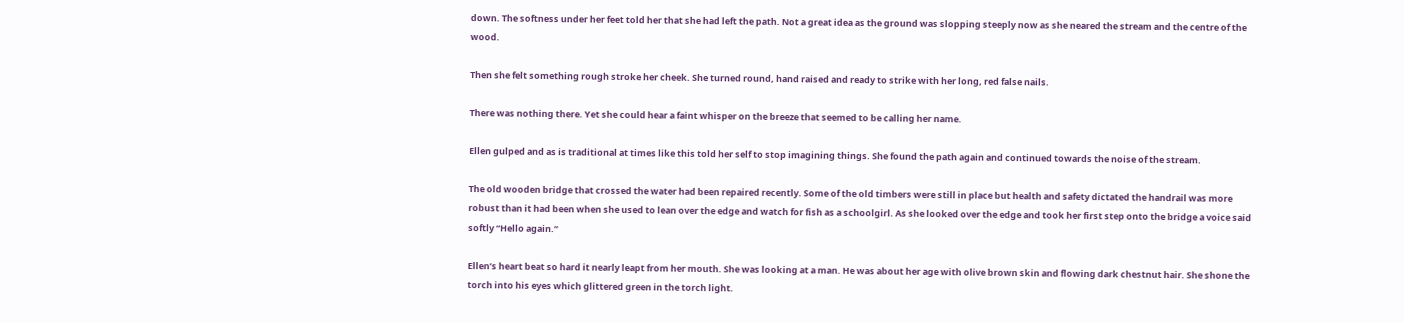down. The softness under her feet told her that she had left the path. Not a great idea as the ground was slopping steeply now as she neared the stream and the centre of the wood.

Then she felt something rough stroke her cheek. She turned round, hand raised and ready to strike with her long, red false nails.

There was nothing there. Yet she could hear a faint whisper on the breeze that seemed to be calling her name.

Ellen gulped and as is traditional at times like this told her self to stop imagining things. She found the path again and continued towards the noise of the stream.

The old wooden bridge that crossed the water had been repaired recently. Some of the old timbers were still in place but health and safety dictated the handrail was more robust than it had been when she used to lean over the edge and watch for fish as a schoolgirl. As she looked over the edge and took her first step onto the bridge a voice said softly “Hello again.”

Ellen’s heart beat so hard it nearly leapt from her mouth. She was looking at a man. He was about her age with olive brown skin and flowing dark chestnut hair. She shone the torch into his eyes which glittered green in the torch light.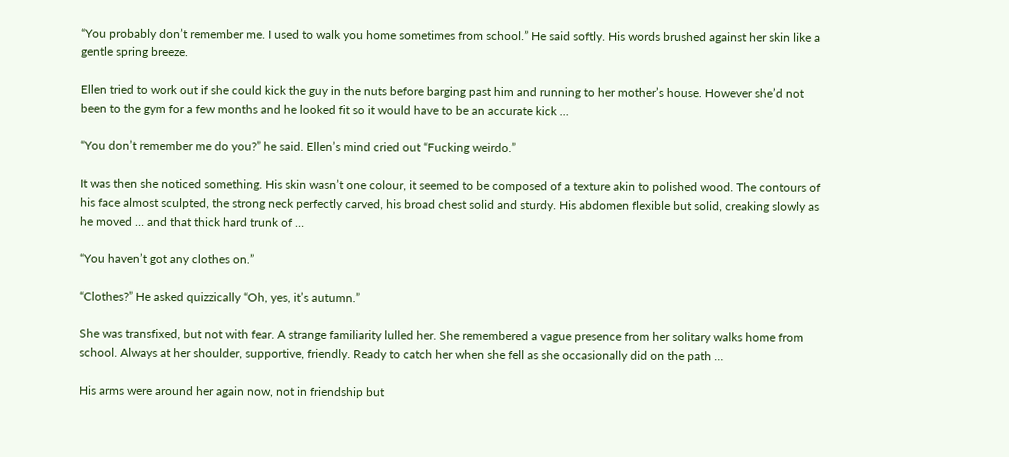“You probably don’t remember me. I used to walk you home sometimes from school.” He said softly. His words brushed against her skin like a gentle spring breeze.

Ellen tried to work out if she could kick the guy in the nuts before barging past him and running to her mother’s house. However she’d not been to the gym for a few months and he looked fit so it would have to be an accurate kick …

“You don’t remember me do you?” he said. Ellen’s mind cried out “Fucking weirdo.”

It was then she noticed something. His skin wasn’t one colour, it seemed to be composed of a texture akin to polished wood. The contours of his face almost sculpted, the strong neck perfectly carved, his broad chest solid and sturdy. His abdomen flexible but solid, creaking slowly as he moved … and that thick hard trunk of …

“You haven’t got any clothes on.”

“Clothes?” He asked quizzically “Oh, yes, it’s autumn.”

She was transfixed, but not with fear. A strange familiarity lulled her. She remembered a vague presence from her solitary walks home from school. Always at her shoulder, supportive, friendly. Ready to catch her when she fell as she occasionally did on the path …

His arms were around her again now, not in friendship but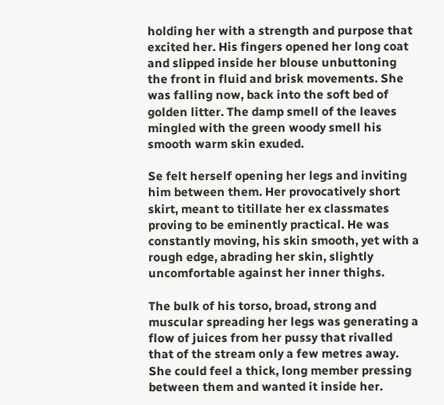holding her with a strength and purpose that excited her. His fingers opened her long coat and slipped inside her blouse unbuttoning the front in fluid and brisk movements. She was falling now, back into the soft bed of golden litter. The damp smell of the leaves mingled with the green woody smell his smooth warm skin exuded.

Se felt herself opening her legs and inviting him between them. Her provocatively short skirt, meant to titillate her ex classmates proving to be eminently practical. He was constantly moving, his skin smooth, yet with a rough edge, abrading her skin, slightly uncomfortable against her inner thighs.

The bulk of his torso, broad, strong and muscular spreading her legs was generating a flow of juices from her pussy that rivalled that of the stream only a few metres away. She could feel a thick, long member pressing between them and wanted it inside her.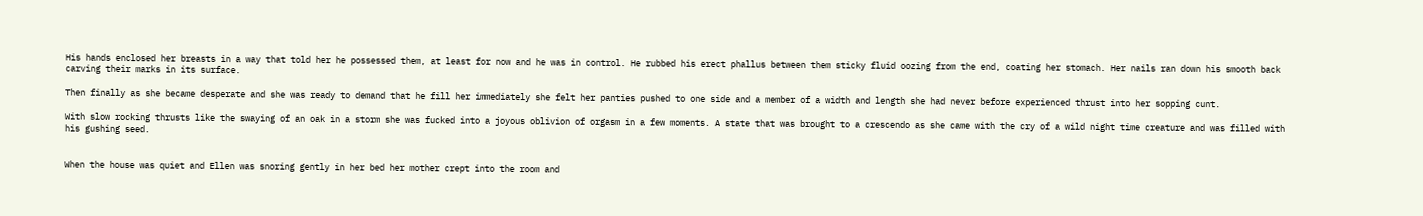His hands enclosed her breasts in a way that told her he possessed them, at least for now and he was in control. He rubbed his erect phallus between them sticky fluid oozing from the end, coating her stomach. Her nails ran down his smooth back carving their marks in its surface.

Then finally as she became desperate and she was ready to demand that he fill her immediately she felt her panties pushed to one side and a member of a width and length she had never before experienced thrust into her sopping cunt.

With slow rocking thrusts like the swaying of an oak in a storm she was fucked into a joyous oblivion of orgasm in a few moments. A state that was brought to a crescendo as she came with the cry of a wild night time creature and was filled with his gushing seed.


When the house was quiet and Ellen was snoring gently in her bed her mother crept into the room and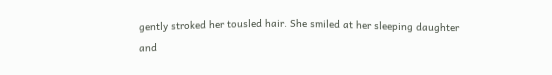gently stroked her tousled hair. She smiled at her sleeping daughter and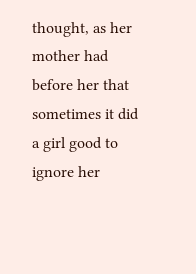thought, as her mother had before her that sometimes it did a girl good to ignore her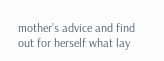mother’s advice and find out for herself what lay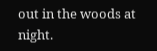out in the woods at night.